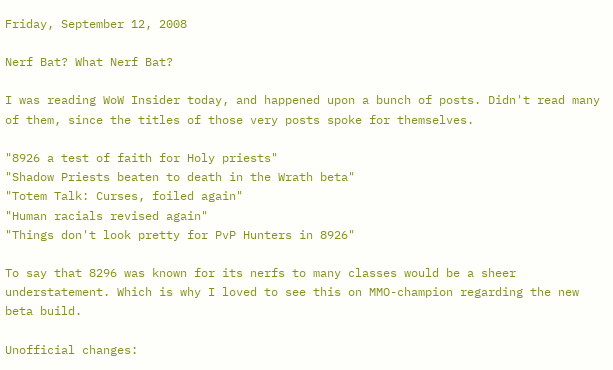Friday, September 12, 2008

Nerf Bat? What Nerf Bat?

I was reading WoW Insider today, and happened upon a bunch of posts. Didn't read many of them, since the titles of those very posts spoke for themselves.

"8926 a test of faith for Holy priests"
"Shadow Priests beaten to death in the Wrath beta"
"Totem Talk: Curses, foiled again"
"Human racials revised again"
"Things don't look pretty for PvP Hunters in 8926"

To say that 8296 was known for its nerfs to many classes would be a sheer understatement. Which is why I loved to see this on MMO-champion regarding the new beta build.

Unofficial changes: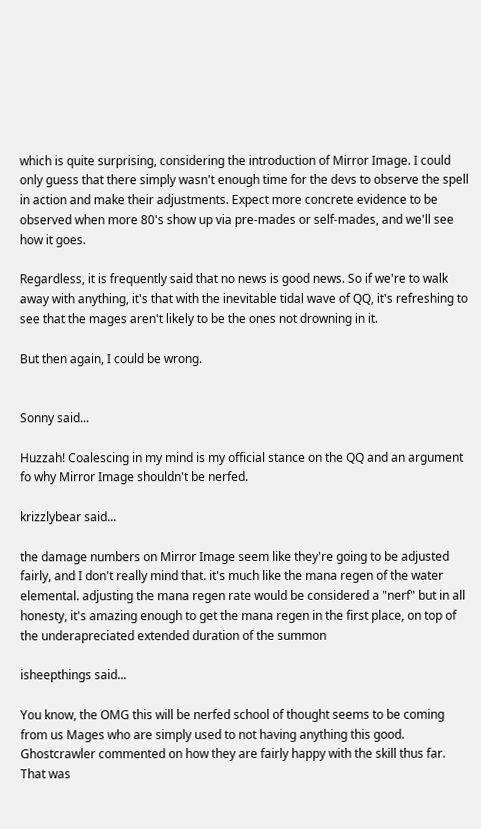which is quite surprising, considering the introduction of Mirror Image. I could only guess that there simply wasn't enough time for the devs to observe the spell in action and make their adjustments. Expect more concrete evidence to be observed when more 80's show up via pre-mades or self-mades, and we'll see how it goes.

Regardless, it is frequently said that no news is good news. So if we're to walk away with anything, it's that with the inevitable tidal wave of QQ, it's refreshing to see that the mages aren't likely to be the ones not drowning in it.

But then again, I could be wrong.


Sonny said...

Huzzah! Coalescing in my mind is my official stance on the QQ and an argument fo why Mirror Image shouldn't be nerfed.

krizzlybear said...

the damage numbers on Mirror Image seem like they're going to be adjusted fairly, and I don't really mind that. it's much like the mana regen of the water elemental. adjusting the mana regen rate would be considered a "nerf" but in all honesty, it's amazing enough to get the mana regen in the first place, on top of the underapreciated extended duration of the summon

isheepthings said...

You know, the OMG this will be nerfed school of thought seems to be coming from us Mages who are simply used to not having anything this good. Ghostcrawler commented on how they are fairly happy with the skill thus far. That was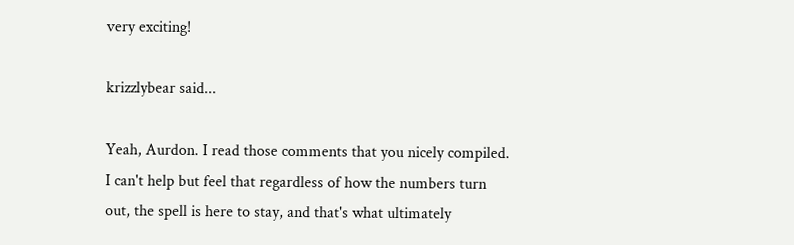very exciting!

krizzlybear said...

Yeah, Aurdon. I read those comments that you nicely compiled. I can't help but feel that regardless of how the numbers turn out, the spell is here to stay, and that's what ultimately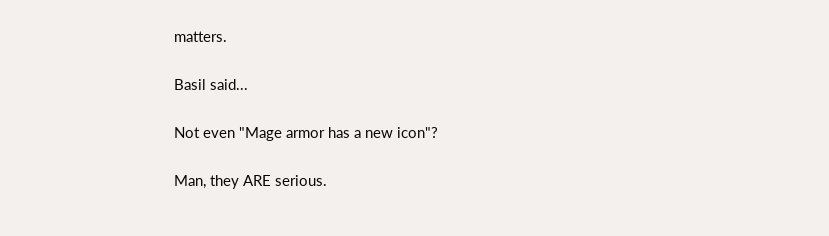matters.

Basil said...

Not even "Mage armor has a new icon"?

Man, they ARE serious.